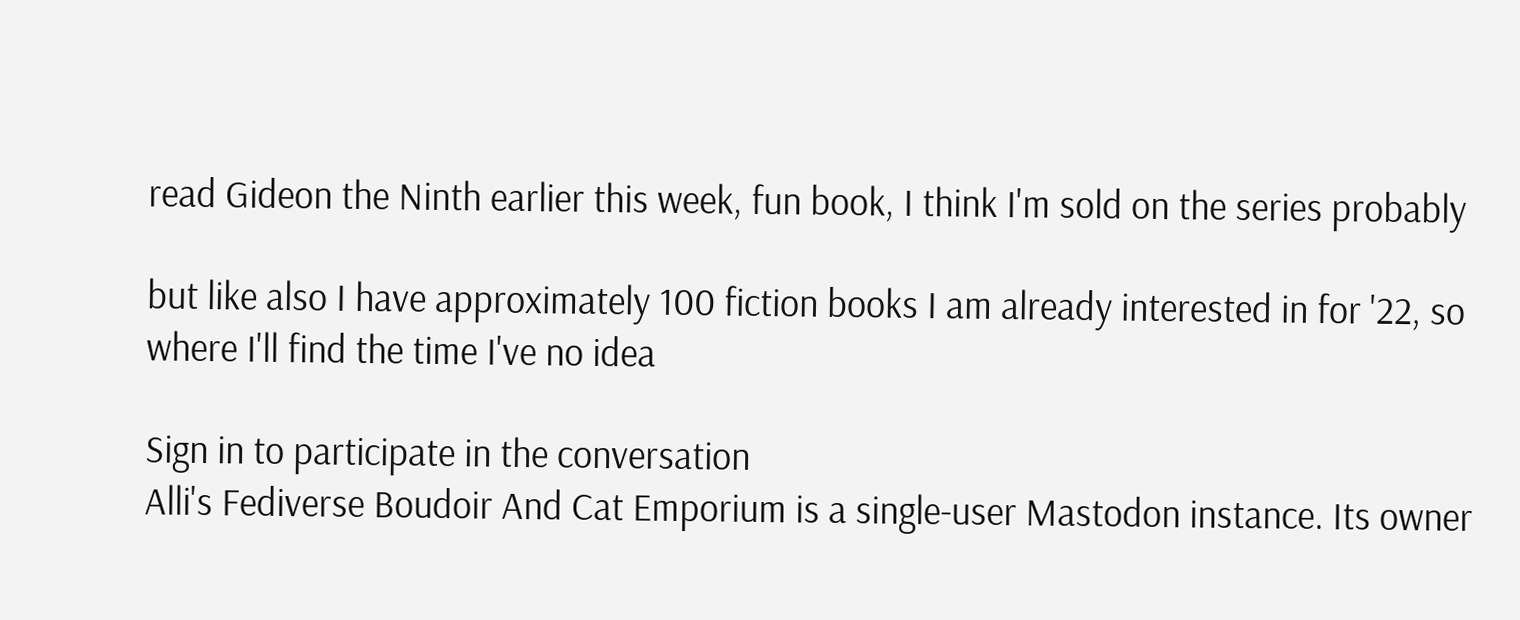read Gideon the Ninth earlier this week, fun book, I think I'm sold on the series probably

but like also I have approximately 100 fiction books I am already interested in for '22, so where I'll find the time I've no idea

Sign in to participate in the conversation
Alli's Fediverse Boudoir And Cat Emporium is a single-user Mastodon instance. Its owner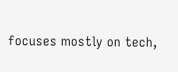focuses mostly on tech,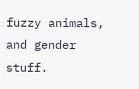fuzzy animals, and gender stuff.